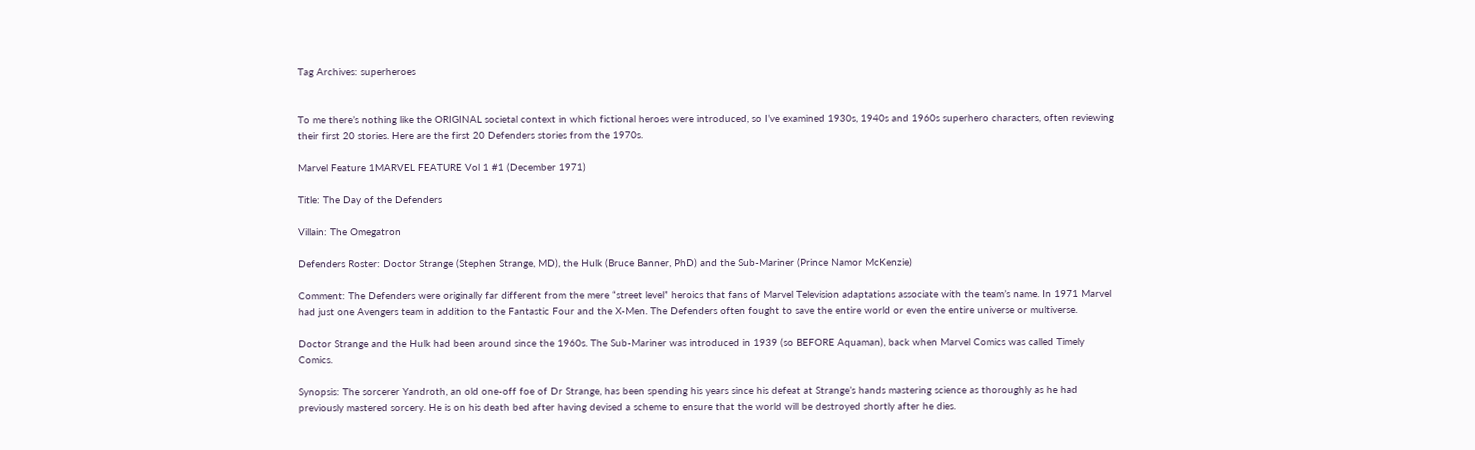Tag Archives: superheroes


To me there’s nothing like the ORIGINAL societal context in which fictional heroes were introduced, so I’ve examined 1930s, 1940s and 1960s superhero characters, often reviewing their first 20 stories. Here are the first 20 Defenders stories from the 1970s.

Marvel Feature 1MARVEL FEATURE Vol 1 #1 (December 1971)

Title: The Day of the Defenders

Villain: The Omegatron

Defenders Roster: Doctor Strange (Stephen Strange, MD), the Hulk (Bruce Banner, PhD) and the Sub-Mariner (Prince Namor McKenzie)

Comment: The Defenders were originally far different from the mere “street level” heroics that fans of Marvel Television adaptations associate with the team’s name. In 1971 Marvel had just one Avengers team in addition to the Fantastic Four and the X-Men. The Defenders often fought to save the entire world or even the entire universe or multiverse.

Doctor Strange and the Hulk had been around since the 1960s. The Sub-Mariner was introduced in 1939 (so BEFORE Aquaman), back when Marvel Comics was called Timely Comics.

Synopsis: The sorcerer Yandroth, an old one-off foe of Dr Strange, has been spending his years since his defeat at Strange’s hands mastering science as thoroughly as he had previously mastered sorcery. He is on his death bed after having devised a scheme to ensure that the world will be destroyed shortly after he dies.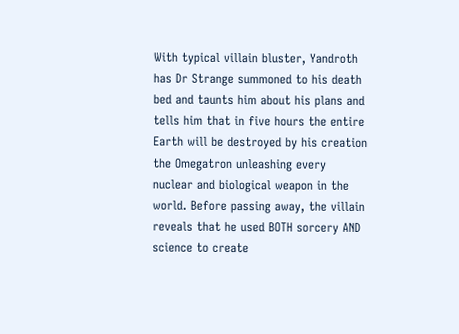With typical villain bluster, Yandroth has Dr Strange summoned to his death bed and taunts him about his plans and tells him that in five hours the entire Earth will be destroyed by his creation the Omegatron unleashing every nuclear and biological weapon in the world. Before passing away, the villain reveals that he used BOTH sorcery AND science to create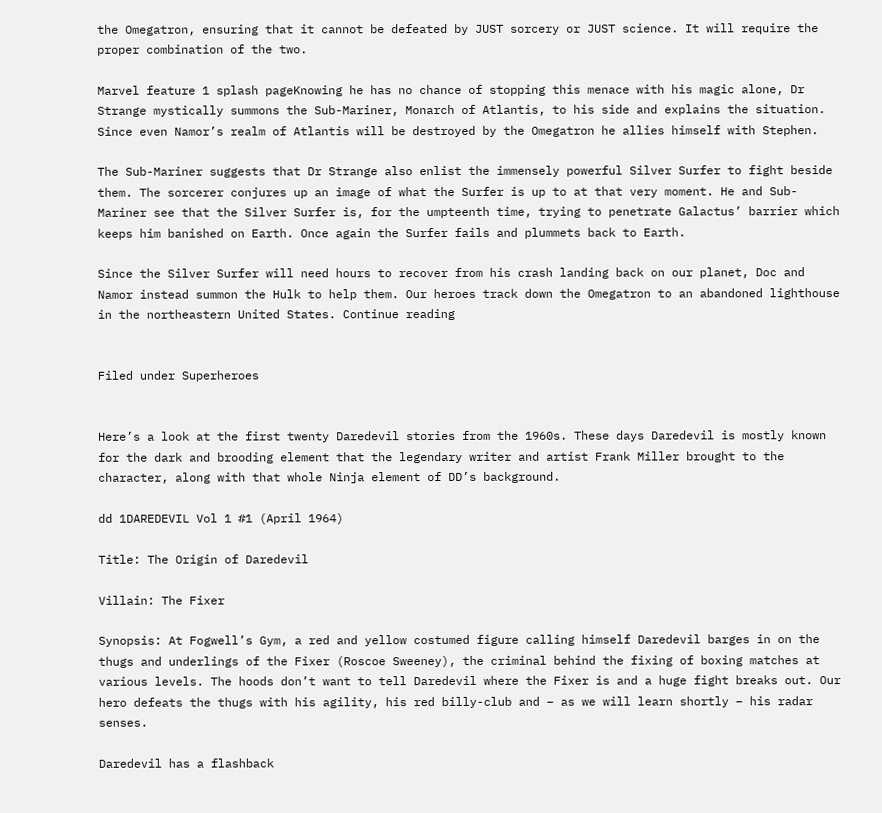the Omegatron, ensuring that it cannot be defeated by JUST sorcery or JUST science. It will require the proper combination of the two.

Marvel feature 1 splash pageKnowing he has no chance of stopping this menace with his magic alone, Dr Strange mystically summons the Sub-Mariner, Monarch of Atlantis, to his side and explains the situation. Since even Namor’s realm of Atlantis will be destroyed by the Omegatron he allies himself with Stephen.

The Sub-Mariner suggests that Dr Strange also enlist the immensely powerful Silver Surfer to fight beside them. The sorcerer conjures up an image of what the Surfer is up to at that very moment. He and Sub-Mariner see that the Silver Surfer is, for the umpteenth time, trying to penetrate Galactus’ barrier which keeps him banished on Earth. Once again the Surfer fails and plummets back to Earth.

Since the Silver Surfer will need hours to recover from his crash landing back on our planet, Doc and Namor instead summon the Hulk to help them. Our heroes track down the Omegatron to an abandoned lighthouse in the northeastern United States. Continue reading


Filed under Superheroes


Here’s a look at the first twenty Daredevil stories from the 1960s. These days Daredevil is mostly known for the dark and brooding element that the legendary writer and artist Frank Miller brought to the character, along with that whole Ninja element of DD’s background.

dd 1DAREDEVIL Vol 1 #1 (April 1964)

Title: The Origin of Daredevil

Villain: The Fixer

Synopsis: At Fogwell’s Gym, a red and yellow costumed figure calling himself Daredevil barges in on the thugs and underlings of the Fixer (Roscoe Sweeney), the criminal behind the fixing of boxing matches at various levels. The hoods don’t want to tell Daredevil where the Fixer is and a huge fight breaks out. Our hero defeats the thugs with his agility, his red billy-club and – as we will learn shortly – his radar senses.

Daredevil has a flashback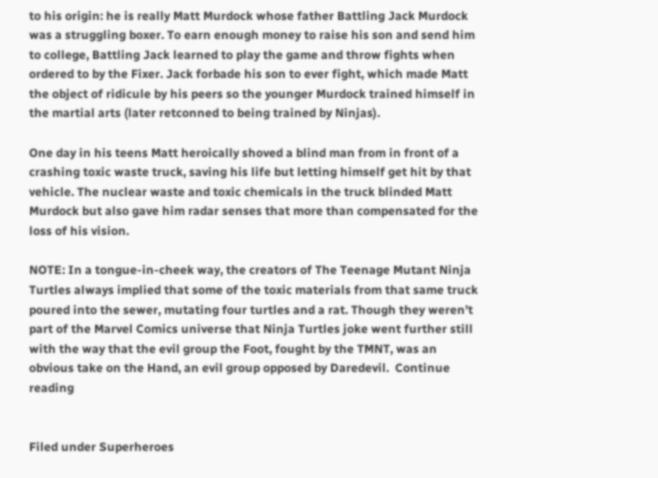to his origin: he is really Matt Murdock whose father Battling Jack Murdock was a struggling boxer. To earn enough money to raise his son and send him to college, Battling Jack learned to play the game and throw fights when ordered to by the Fixer. Jack forbade his son to ever fight, which made Matt the object of ridicule by his peers so the younger Murdock trained himself in the martial arts (later retconned to being trained by Ninjas).

One day in his teens Matt heroically shoved a blind man from in front of a crashing toxic waste truck, saving his life but letting himself get hit by that vehicle. The nuclear waste and toxic chemicals in the truck blinded Matt Murdock but also gave him radar senses that more than compensated for the loss of his vision.

NOTE: In a tongue-in-cheek way, the creators of The Teenage Mutant Ninja Turtles always implied that some of the toxic materials from that same truck poured into the sewer, mutating four turtles and a rat. Though they weren’t part of the Marvel Comics universe that Ninja Turtles joke went further still with the way that the evil group the Foot, fought by the TMNT, was an obvious take on the Hand, an evil group opposed by Daredevil.  Continue reading


Filed under Superheroes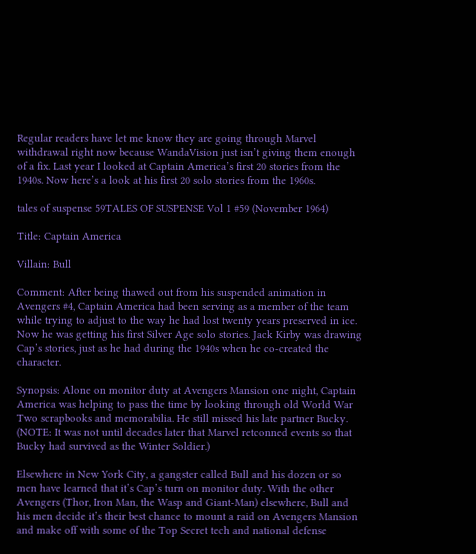Regular readers have let me know they are going through Marvel withdrawal right now because WandaVision just isn’t giving them enough of a fix. Last year I looked at Captain America’s first 20 stories from the 1940s. Now here’s a look at his first 20 solo stories from the 1960s.

tales of suspense 59TALES OF SUSPENSE Vol 1 #59 (November 1964)

Title: Captain America

Villain: Bull

Comment: After being thawed out from his suspended animation in Avengers #4, Captain America had been serving as a member of the team while trying to adjust to the way he had lost twenty years preserved in ice. Now he was getting his first Silver Age solo stories. Jack Kirby was drawing Cap’s stories, just as he had during the 1940s when he co-created the character.

Synopsis: Alone on monitor duty at Avengers Mansion one night, Captain America was helping to pass the time by looking through old World War Two scrapbooks and memorabilia. He still missed his late partner Bucky. (NOTE: It was not until decades later that Marvel retconned events so that Bucky had survived as the Winter Soldier.)

Elsewhere in New York City, a gangster called Bull and his dozen or so men have learned that it’s Cap’s turn on monitor duty. With the other Avengers (Thor, Iron Man, the Wasp and Giant-Man) elsewhere, Bull and his men decide it’s their best chance to mount a raid on Avengers Mansion and make off with some of the Top Secret tech and national defense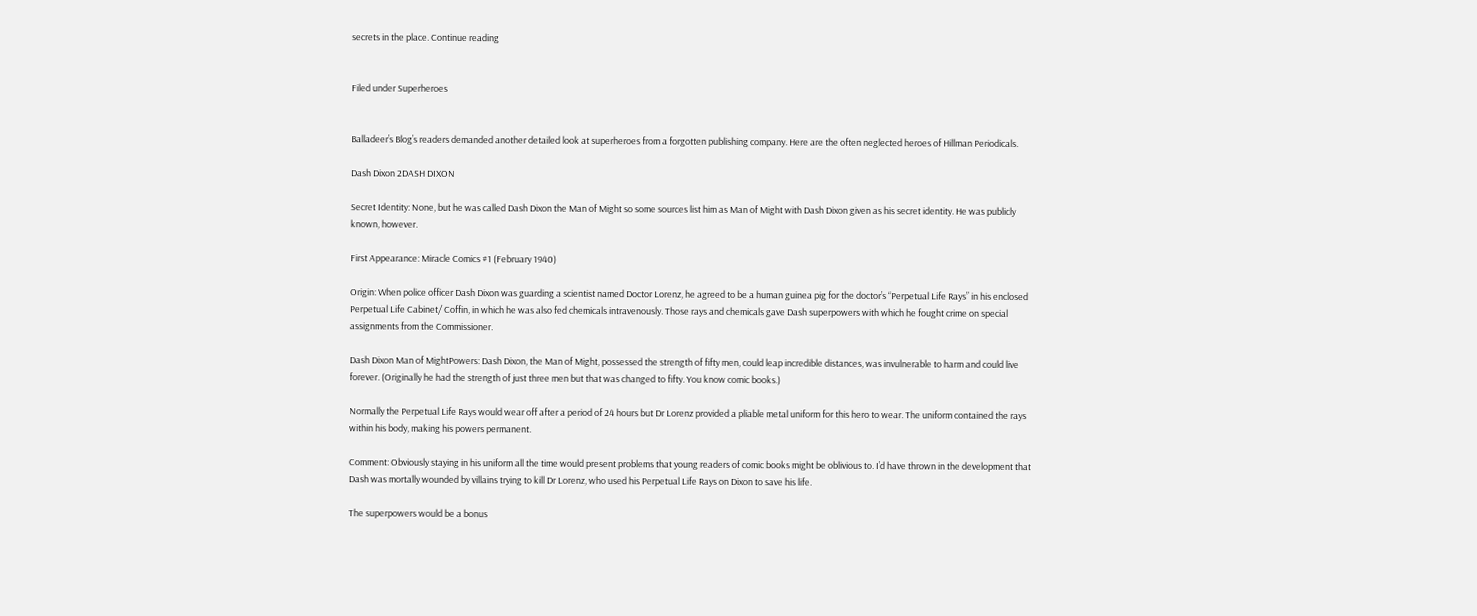secrets in the place. Continue reading


Filed under Superheroes


Balladeer’s Blog’s readers demanded another detailed look at superheroes from a forgotten publishing company. Here are the often neglected heroes of Hillman Periodicals.

Dash Dixon 2DASH DIXON

Secret Identity: None, but he was called Dash Dixon the Man of Might so some sources list him as Man of Might with Dash Dixon given as his secret identity. He was publicly known, however.

First Appearance: Miracle Comics #1 (February 1940)

Origin: When police officer Dash Dixon was guarding a scientist named Doctor Lorenz, he agreed to be a human guinea pig for the doctor’s “Perpetual Life Rays” in his enclosed Perpetual Life Cabinet/ Coffin, in which he was also fed chemicals intravenously. Those rays and chemicals gave Dash superpowers with which he fought crime on special assignments from the Commissioner.

Dash Dixon Man of MightPowers: Dash Dixon, the Man of Might, possessed the strength of fifty men, could leap incredible distances, was invulnerable to harm and could live forever. (Originally he had the strength of just three men but that was changed to fifty. You know comic books.)

Normally the Perpetual Life Rays would wear off after a period of 24 hours but Dr Lorenz provided a pliable metal uniform for this hero to wear. The uniform contained the rays within his body, making his powers permanent.

Comment: Obviously staying in his uniform all the time would present problems that young readers of comic books might be oblivious to. I’d have thrown in the development that Dash was mortally wounded by villains trying to kill Dr Lorenz, who used his Perpetual Life Rays on Dixon to save his life.

The superpowers would be a bonus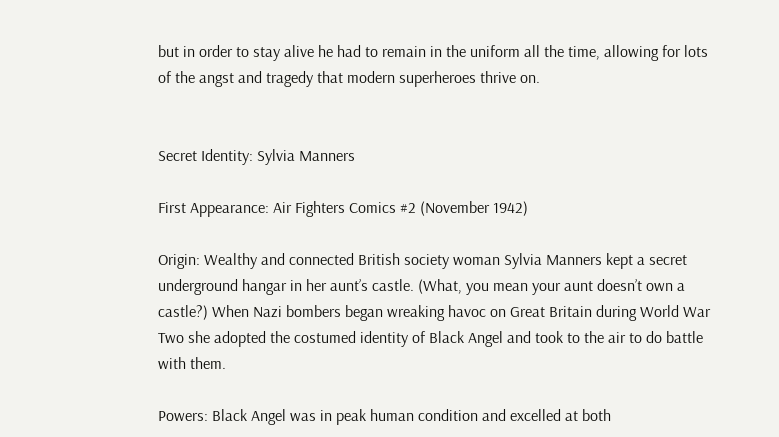but in order to stay alive he had to remain in the uniform all the time, allowing for lots of the angst and tragedy that modern superheroes thrive on.


Secret Identity: Sylvia Manners

First Appearance: Air Fighters Comics #2 (November 1942)

Origin: Wealthy and connected British society woman Sylvia Manners kept a secret underground hangar in her aunt’s castle. (What, you mean your aunt doesn’t own a castle?) When Nazi bombers began wreaking havoc on Great Britain during World War Two she adopted the costumed identity of Black Angel and took to the air to do battle with them.

Powers: Black Angel was in peak human condition and excelled at both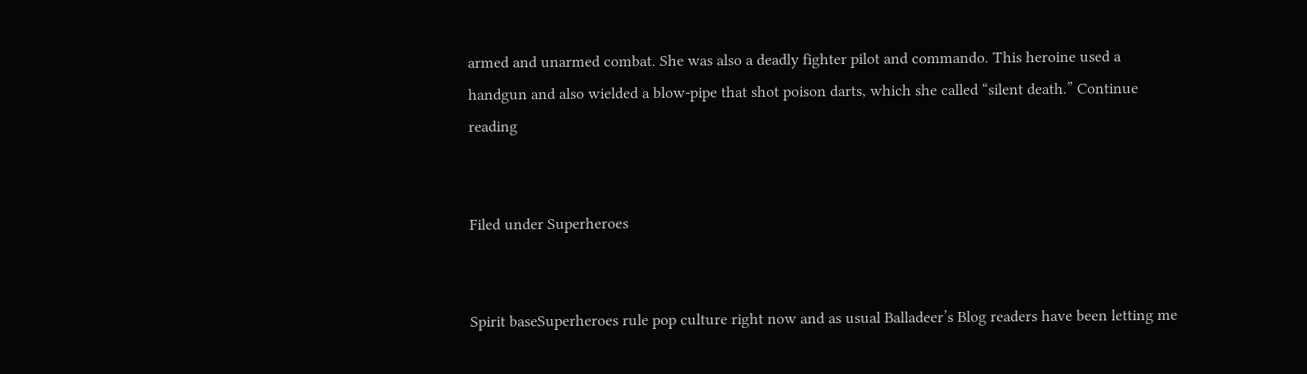armed and unarmed combat. She was also a deadly fighter pilot and commando. This heroine used a handgun and also wielded a blow-pipe that shot poison darts, which she called “silent death.” Continue reading


Filed under Superheroes


Spirit baseSuperheroes rule pop culture right now and as usual Balladeer’s Blog readers have been letting me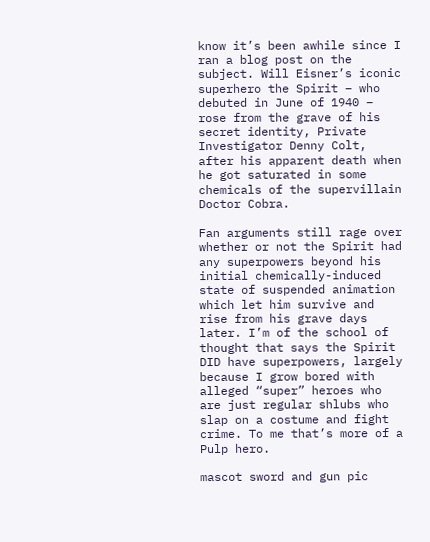know it’s been awhile since I ran a blog post on the subject. Will Eisner’s iconic superhero the Spirit – who debuted in June of 1940 – rose from the grave of his secret identity, Private Investigator Denny Colt, after his apparent death when he got saturated in some chemicals of the supervillain Doctor Cobra.

Fan arguments still rage over whether or not the Spirit had any superpowers beyond his initial chemically-induced state of suspended animation which let him survive and rise from his grave days later. I’m of the school of thought that says the Spirit DID have superpowers, largely because I grow bored with alleged “super” heroes who are just regular shlubs who slap on a costume and fight crime. To me that’s more of a Pulp hero.

mascot sword and gun pic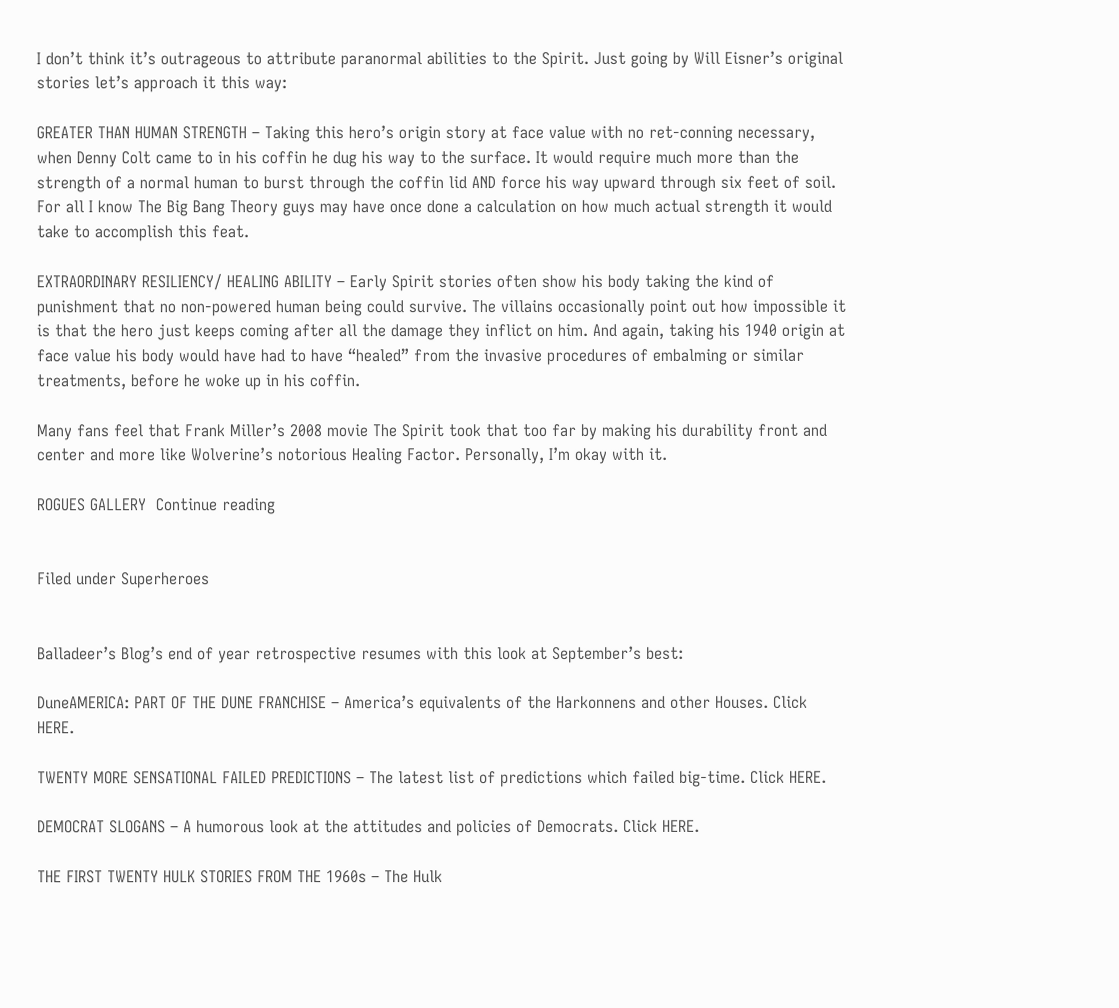I don’t think it’s outrageous to attribute paranormal abilities to the Spirit. Just going by Will Eisner’s original stories let’s approach it this way:

GREATER THAN HUMAN STRENGTH – Taking this hero’s origin story at face value with no ret-conning necessary, when Denny Colt came to in his coffin he dug his way to the surface. It would require much more than the strength of a normal human to burst through the coffin lid AND force his way upward through six feet of soil. For all I know The Big Bang Theory guys may have once done a calculation on how much actual strength it would take to accomplish this feat.

EXTRAORDINARY RESILIENCY/ HEALING ABILITY – Early Spirit stories often show his body taking the kind of punishment that no non-powered human being could survive. The villains occasionally point out how impossible it is that the hero just keeps coming after all the damage they inflict on him. And again, taking his 1940 origin at face value his body would have had to have “healed” from the invasive procedures of embalming or similar treatments, before he woke up in his coffin.

Many fans feel that Frank Miller’s 2008 movie The Spirit took that too far by making his durability front and center and more like Wolverine’s notorious Healing Factor. Personally, I’m okay with it.

ROGUES GALLERY  Continue reading


Filed under Superheroes


Balladeer’s Blog’s end of year retrospective resumes with this look at September’s best:

DuneAMERICA: PART OF THE DUNE FRANCHISE – America’s equivalents of the Harkonnens and other Houses. Click HERE.

TWENTY MORE SENSATIONAL FAILED PREDICTIONS – The latest list of predictions which failed big-time. Click HERE.

DEMOCRAT SLOGANS – A humorous look at the attitudes and policies of Democrats. Click HERE.

THE FIRST TWENTY HULK STORIES FROM THE 1960s – The Hulk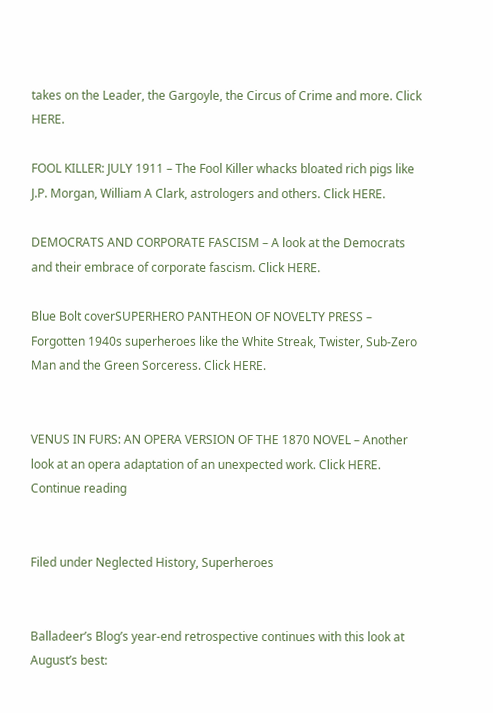takes on the Leader, the Gargoyle, the Circus of Crime and more. Click HERE.

FOOL KILLER: JULY 1911 – The Fool Killer whacks bloated rich pigs like J.P. Morgan, William A Clark, astrologers and others. Click HERE.

DEMOCRATS AND CORPORATE FASCISM – A look at the Democrats and their embrace of corporate fascism. Click HERE.

Blue Bolt coverSUPERHERO PANTHEON OF NOVELTY PRESS – Forgotten 1940s superheroes like the White Streak, Twister, Sub-Zero Man and the Green Sorceress. Click HERE.


VENUS IN FURS: AN OPERA VERSION OF THE 1870 NOVEL – Another look at an opera adaptation of an unexpected work. Click HERE. Continue reading


Filed under Neglected History, Superheroes


Balladeer’s Blog’s year-end retrospective continues with this look at August’s best: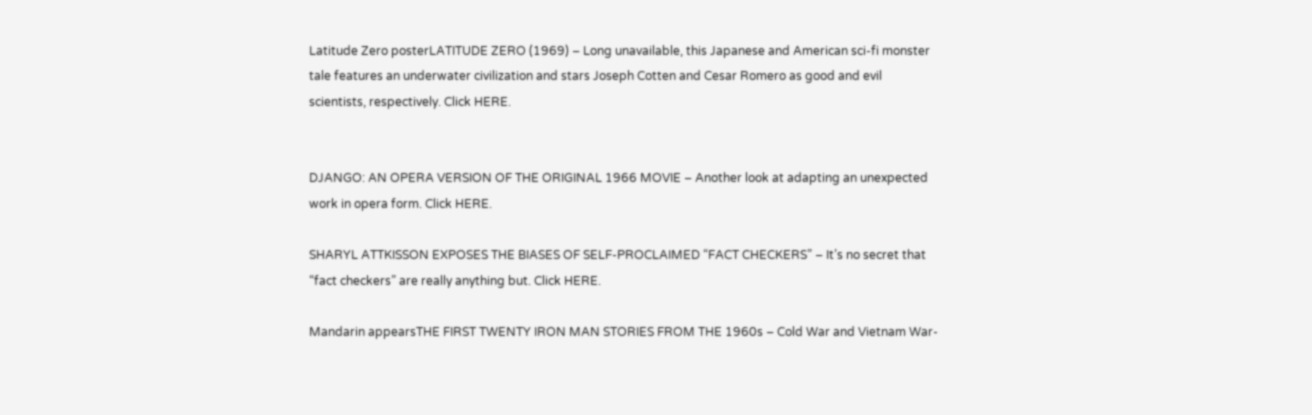Latitude Zero posterLATITUDE ZERO (1969) – Long unavailable, this Japanese and American sci-fi monster tale features an underwater civilization and stars Joseph Cotten and Cesar Romero as good and evil scientists, respectively. Click HERE.


DJANGO: AN OPERA VERSION OF THE ORIGINAL 1966 MOVIE – Another look at adapting an unexpected work in opera form. Click HERE.

SHARYL ATTKISSON EXPOSES THE BIASES OF SELF-PROCLAIMED “FACT CHECKERS” – It’s no secret that “fact checkers” are really anything but. Click HERE.

Mandarin appearsTHE FIRST TWENTY IRON MAN STORIES FROM THE 1960s – Cold War and Vietnam War-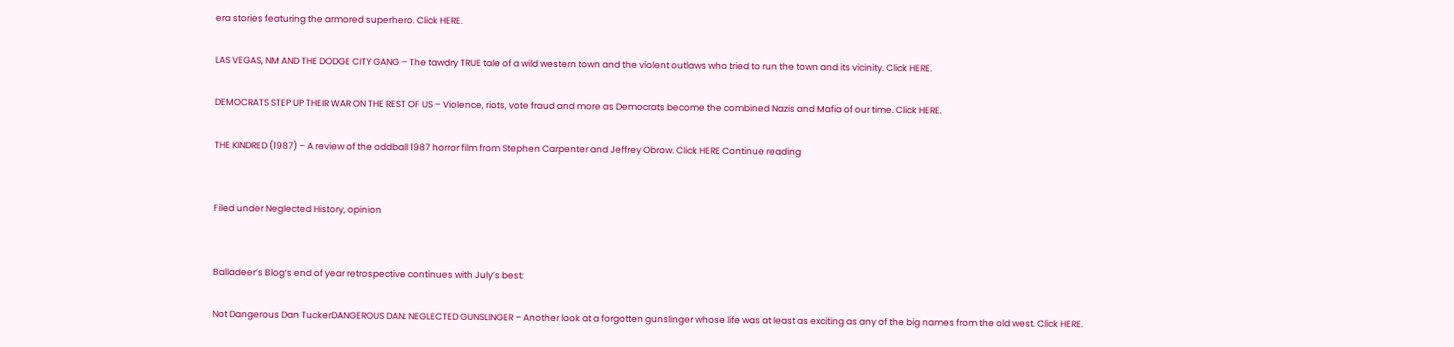era stories featuring the armored superhero. Click HERE.

LAS VEGAS, NM AND THE DODGE CITY GANG – The tawdry TRUE tale of a wild western town and the violent outlaws who tried to run the town and its vicinity. Click HERE.

DEMOCRATS STEP UP THEIR WAR ON THE REST OF US – Violence, riots, vote fraud and more as Democrats become the combined Nazis and Mafia of our time. Click HERE.

THE KINDRED (1987) – A review of the oddball 1987 horror film from Stephen Carpenter and Jeffrey Obrow. Click HERE Continue reading


Filed under Neglected History, opinion


Balladeer’s Blog’s end of year retrospective continues with July’s best:

Not Dangerous Dan TuckerDANGEROUS DAN: NEGLECTED GUNSLINGER – Another look at a forgotten gunslinger whose life was at least as exciting as any of the big names from the old west. Click HERE.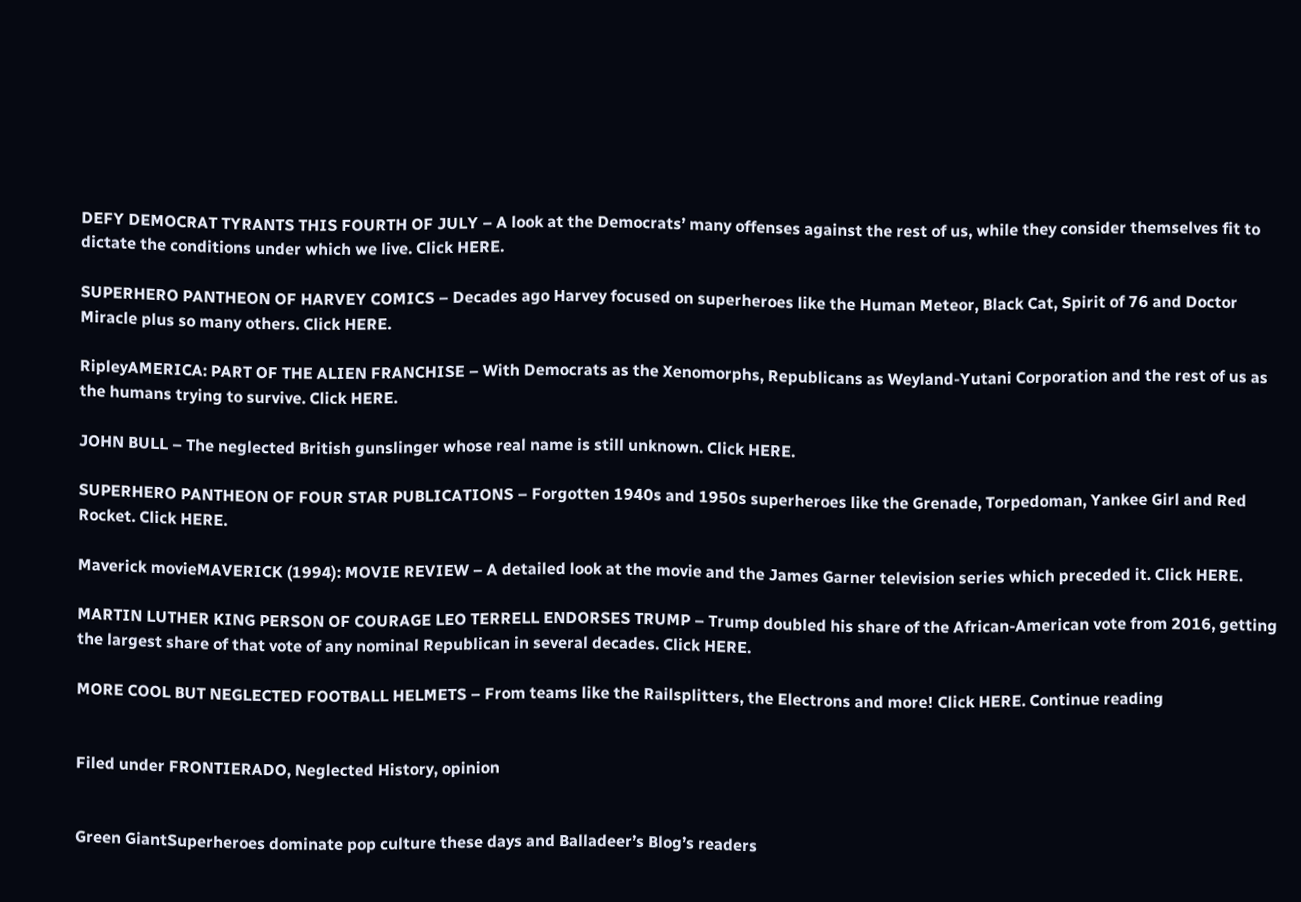DEFY DEMOCRAT TYRANTS THIS FOURTH OF JULY – A look at the Democrats’ many offenses against the rest of us, while they consider themselves fit to dictate the conditions under which we live. Click HERE.

SUPERHERO PANTHEON OF HARVEY COMICS – Decades ago Harvey focused on superheroes like the Human Meteor, Black Cat, Spirit of 76 and Doctor Miracle plus so many others. Click HERE.

RipleyAMERICA: PART OF THE ALIEN FRANCHISE – With Democrats as the Xenomorphs, Republicans as Weyland-Yutani Corporation and the rest of us as the humans trying to survive. Click HERE.

JOHN BULL – The neglected British gunslinger whose real name is still unknown. Click HERE.

SUPERHERO PANTHEON OF FOUR STAR PUBLICATIONS – Forgotten 1940s and 1950s superheroes like the Grenade, Torpedoman, Yankee Girl and Red Rocket. Click HERE.

Maverick movieMAVERICK (1994): MOVIE REVIEW – A detailed look at the movie and the James Garner television series which preceded it. Click HERE.

MARTIN LUTHER KING PERSON OF COURAGE LEO TERRELL ENDORSES TRUMP – Trump doubled his share of the African-American vote from 2016, getting the largest share of that vote of any nominal Republican in several decades. Click HERE.

MORE COOL BUT NEGLECTED FOOTBALL HELMETS – From teams like the Railsplitters, the Electrons and more! Click HERE. Continue reading


Filed under FRONTIERADO, Neglected History, opinion


Green GiantSuperheroes dominate pop culture these days and Balladeer’s Blog’s readers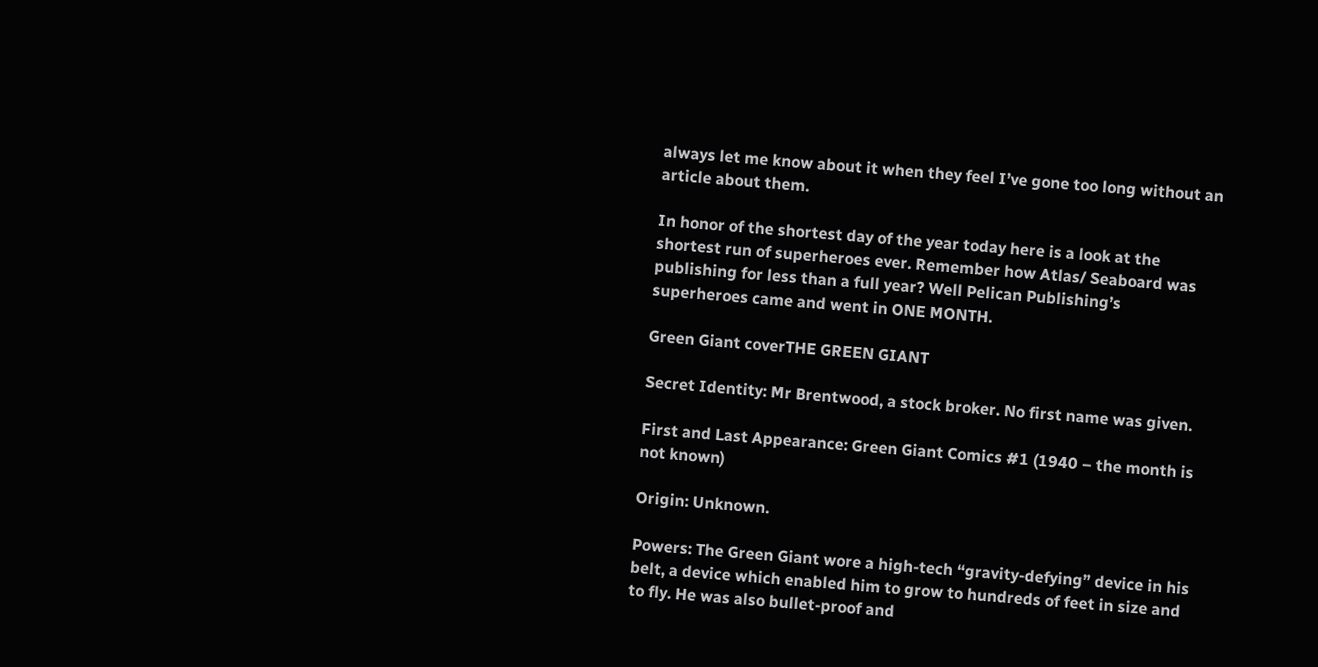always let me know about it when they feel I’ve gone too long without an article about them.

In honor of the shortest day of the year today here is a look at the shortest run of superheroes ever. Remember how Atlas/ Seaboard was publishing for less than a full year? Well Pelican Publishing’s superheroes came and went in ONE MONTH.

Green Giant coverTHE GREEN GIANT

Secret Identity: Mr Brentwood, a stock broker. No first name was given.

First and Last Appearance: Green Giant Comics #1 (1940 – the month is not known)

Origin: Unknown.

Powers: The Green Giant wore a high-tech “gravity-defying” device in his belt, a device which enabled him to grow to hundreds of feet in size and to fly. He was also bullet-proof and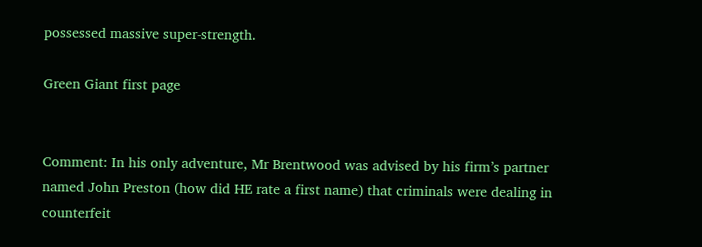possessed massive super-strength.

Green Giant first page


Comment: In his only adventure, Mr Brentwood was advised by his firm’s partner named John Preston (how did HE rate a first name) that criminals were dealing in counterfeit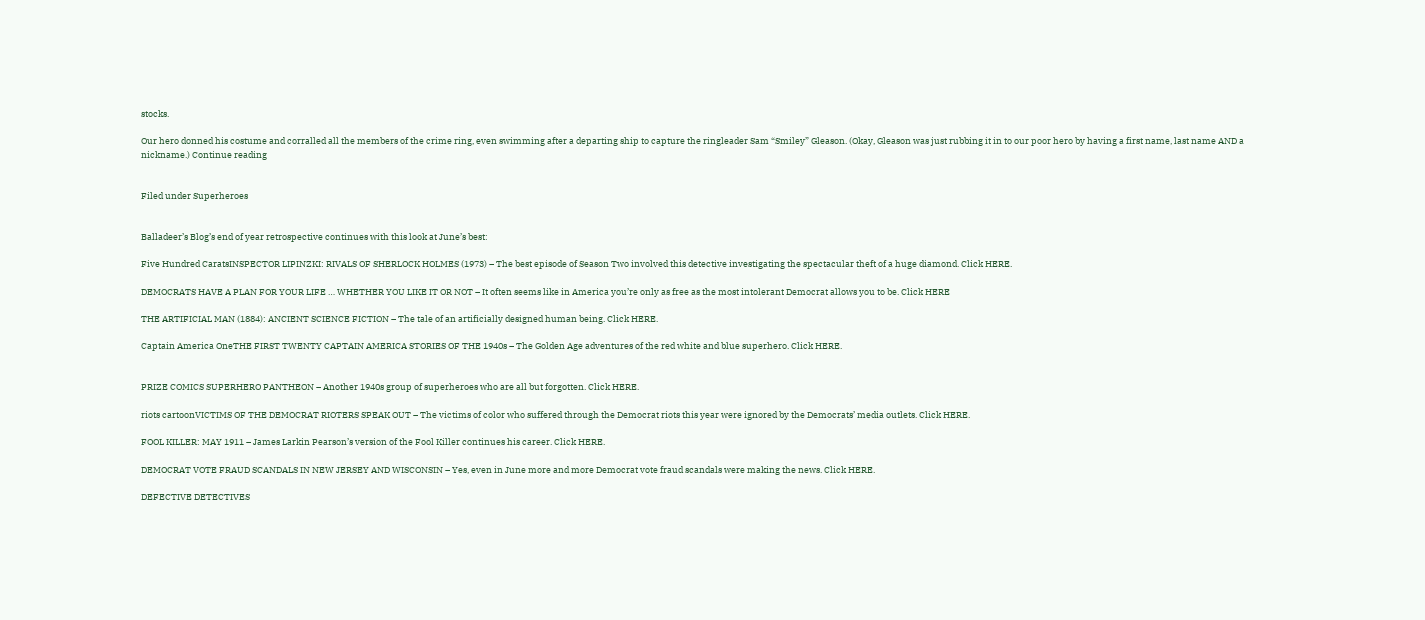stocks.

Our hero donned his costume and corralled all the members of the crime ring, even swimming after a departing ship to capture the ringleader Sam “Smiley” Gleason. (Okay, Gleason was just rubbing it in to our poor hero by having a first name, last name AND a nickname.) Continue reading


Filed under Superheroes


Balladeer’s Blog’s end of year retrospective continues with this look at June’s best:

Five Hundred CaratsINSPECTOR LIPINZKI: RIVALS OF SHERLOCK HOLMES (1973) – The best episode of Season Two involved this detective investigating the spectacular theft of a huge diamond. Click HERE.

DEMOCRATS HAVE A PLAN FOR YOUR LIFE … WHETHER YOU LIKE IT OR NOT – It often seems like in America you’re only as free as the most intolerant Democrat allows you to be. Click HERE

THE ARTIFICIAL MAN (1884): ANCIENT SCIENCE FICTION – The tale of an artificially designed human being. Click HERE.

Captain America OneTHE FIRST TWENTY CAPTAIN AMERICA STORIES OF THE 1940s – The Golden Age adventures of the red white and blue superhero. Click HERE.


PRIZE COMICS SUPERHERO PANTHEON – Another 1940s group of superheroes who are all but forgotten. Click HERE.

riots cartoonVICTIMS OF THE DEMOCRAT RIOTERS SPEAK OUT – The victims of color who suffered through the Democrat riots this year were ignored by the Democrats’ media outlets. Click HERE.

FOOL KILLER: MAY 1911 – James Larkin Pearson’s version of the Fool Killer continues his career. Click HERE.

DEMOCRAT VOTE FRAUD SCANDALS IN NEW JERSEY AND WISCONSIN – Yes, even in June more and more Democrat vote fraud scandals were making the news. Click HERE.

DEFECTIVE DETECTIVES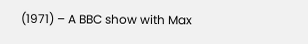(1971) – A BBC show with Max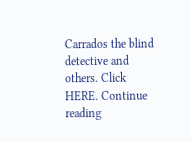Carrados the blind detective and others. Click HERE. Continue reading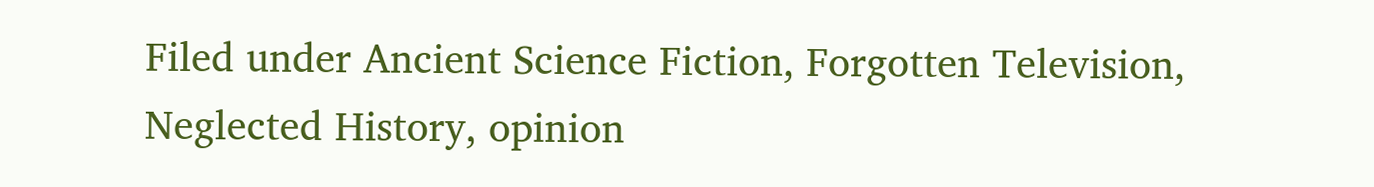Filed under Ancient Science Fiction, Forgotten Television, Neglected History, opinion